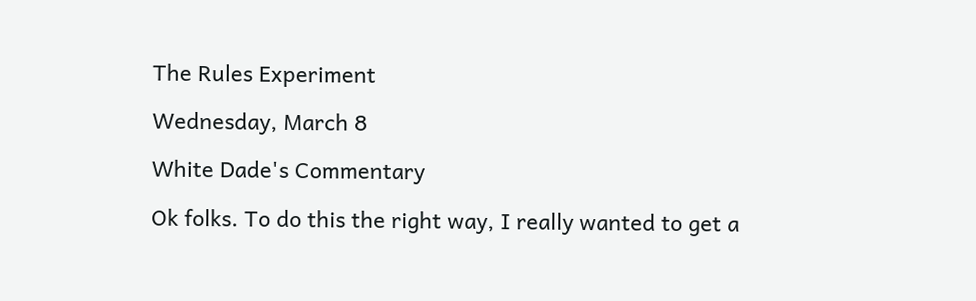The Rules Experiment

Wednesday, March 8

White Dade's Commentary

Ok folks. To do this the right way, I really wanted to get a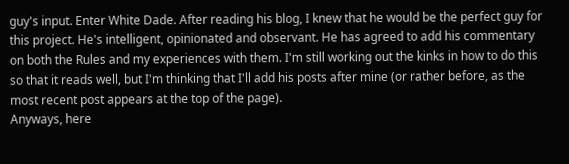guy's input. Enter White Dade. After reading his blog, I knew that he would be the perfect guy for this project. He's intelligent, opinionated and observant. He has agreed to add his commentary on both the Rules and my experiences with them. I'm still working out the kinks in how to do this so that it reads well, but I'm thinking that I'll add his posts after mine (or rather before, as the most recent post appears at the top of the page).
Anyways, here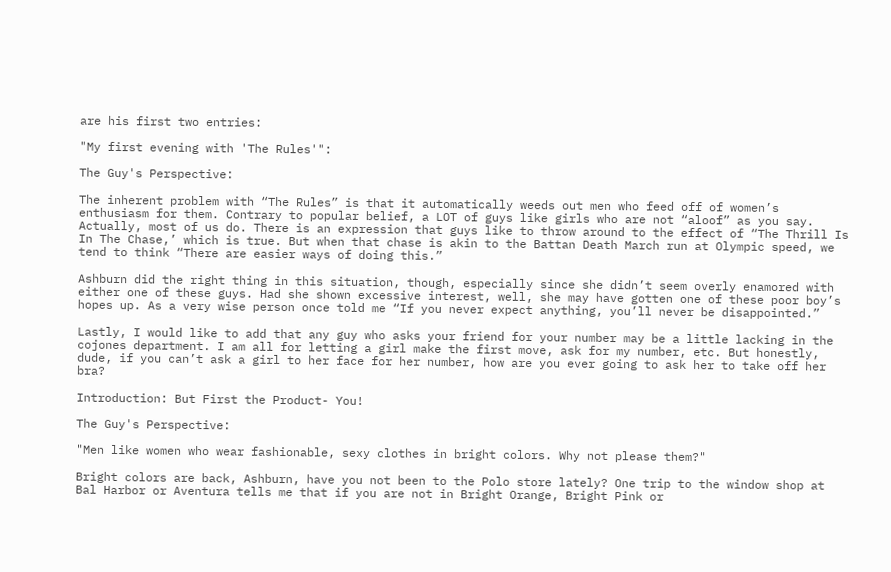are his first two entries:

"My first evening with 'The Rules'":

The Guy's Perspective:

The inherent problem with “The Rules” is that it automatically weeds out men who feed off of women’s enthusiasm for them. Contrary to popular belief, a LOT of guys like girls who are not “aloof” as you say. Actually, most of us do. There is an expression that guys like to throw around to the effect of “The Thrill Is In The Chase,’ which is true. But when that chase is akin to the Battan Death March run at Olympic speed, we tend to think “There are easier ways of doing this.”

Ashburn did the right thing in this situation, though, especially since she didn’t seem overly enamored with either one of these guys. Had she shown excessive interest, well, she may have gotten one of these poor boy’s hopes up. As a very wise person once told me “If you never expect anything, you’ll never be disappointed.”

Lastly, I would like to add that any guy who asks your friend for your number may be a little lacking in the cojones department. I am all for letting a girl make the first move, ask for my number, etc. But honestly, dude, if you can’t ask a girl to her face for her number, how are you ever going to ask her to take off her bra?

Introduction: But First the Product- You!

The Guy's Perspective:

"Men like women who wear fashionable, sexy clothes in bright colors. Why not please them?"

Bright colors are back, Ashburn, have you not been to the Polo store lately? One trip to the window shop at Bal Harbor or Aventura tells me that if you are not in Bright Orange, Bright Pink or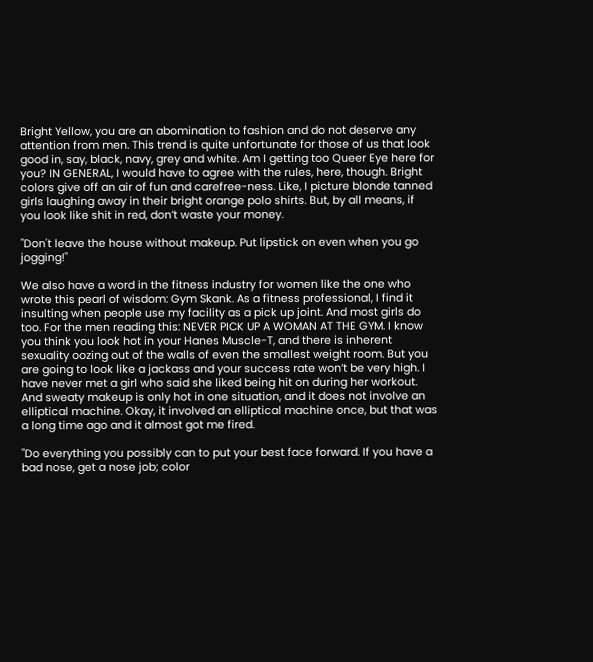Bright Yellow, you are an abomination to fashion and do not deserve any attention from men. This trend is quite unfortunate for those of us that look good in, say, black, navy, grey and white. Am I getting too Queer Eye here for you? IN GENERAL, I would have to agree with the rules, here, though. Bright colors give off an air of fun and carefree-ness. Like, I picture blonde tanned girls laughing away in their bright orange polo shirts. But, by all means, if you look like shit in red, don’t waste your money.

"Don't leave the house without makeup. Put lipstick on even when you go jogging!"

We also have a word in the fitness industry for women like the one who wrote this pearl of wisdom: Gym Skank. As a fitness professional, I find it insulting when people use my facility as a pick up joint. And most girls do too. For the men reading this: NEVER PICK UP A WOMAN AT THE GYM. I know you think you look hot in your Hanes Muscle-T, and there is inherent sexuality oozing out of the walls of even the smallest weight room. But you are going to look like a jackass and your success rate won’t be very high. I have never met a girl who said she liked being hit on during her workout. And sweaty makeup is only hot in one situation, and it does not involve an elliptical machine. Okay, it involved an elliptical machine once, but that was a long time ago and it almost got me fired.

"Do everything you possibly can to put your best face forward. If you have a bad nose, get a nose job; color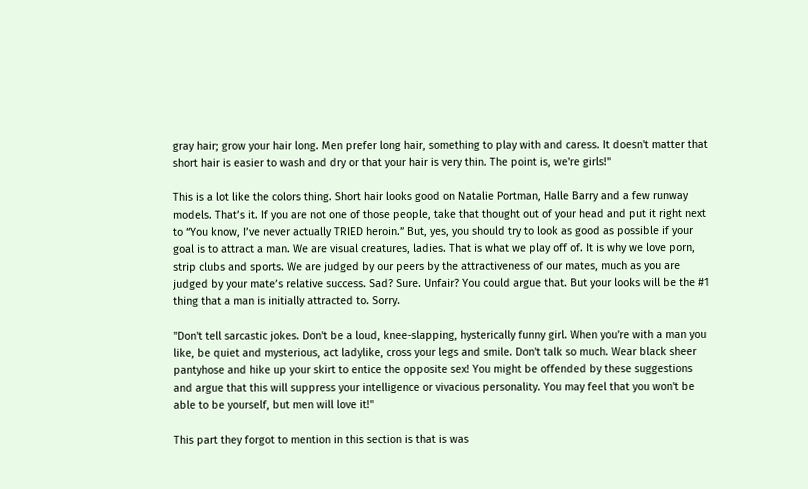gray hair; grow your hair long. Men prefer long hair, something to play with and caress. It doesn't matter that short hair is easier to wash and dry or that your hair is very thin. The point is, we're girls!"

This is a lot like the colors thing. Short hair looks good on Natalie Portman, Halle Barry and a few runway models. That’s it. If you are not one of those people, take that thought out of your head and put it right next to “You know, I’ve never actually TRIED heroin.” But, yes, you should try to look as good as possible if your goal is to attract a man. We are visual creatures, ladies. That is what we play off of. It is why we love porn, strip clubs and sports. We are judged by our peers by the attractiveness of our mates, much as you are judged by your mate’s relative success. Sad? Sure. Unfair? You could argue that. But your looks will be the #1 thing that a man is initially attracted to. Sorry.

"Don't tell sarcastic jokes. Don't be a loud, knee-slapping, hysterically funny girl. When you're with a man you like, be quiet and mysterious, act ladylike, cross your legs and smile. Don't talk so much. Wear black sheer pantyhose and hike up your skirt to entice the opposite sex! You might be offended by these suggestions and argue that this will suppress your intelligence or vivacious personality. You may feel that you won't be able to be yourself, but men will love it!"

This part they forgot to mention in this section is that is was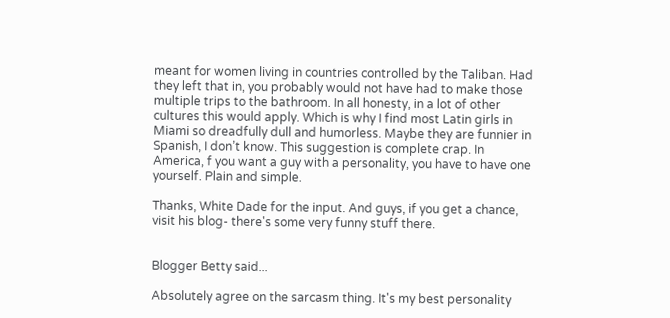meant for women living in countries controlled by the Taliban. Had they left that in, you probably would not have had to make those multiple trips to the bathroom. In all honesty, in a lot of other cultures this would apply. Which is why I find most Latin girls in Miami so dreadfully dull and humorless. Maybe they are funnier in Spanish, I don’t know. This suggestion is complete crap. In America, f you want a guy with a personality, you have to have one yourself. Plain and simple.

Thanks, White Dade for the input. And guys, if you get a chance, visit his blog- there's some very funny stuff there.


Blogger Betty said...

Absolutely agree on the sarcasm thing. It's my best personality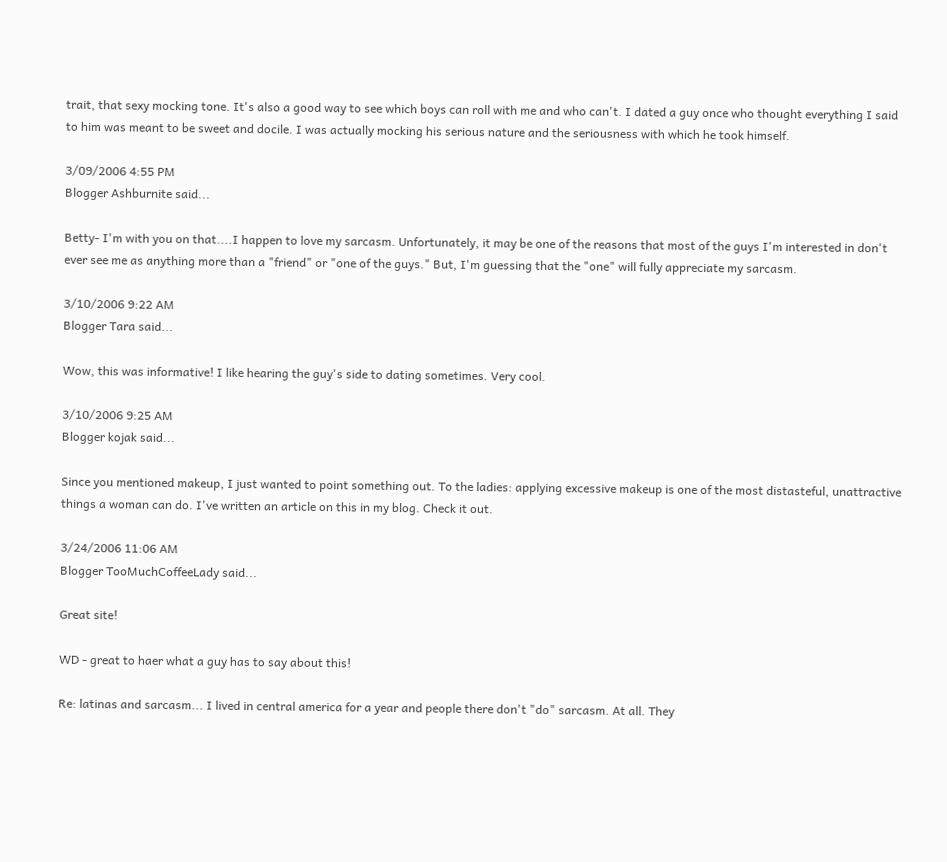trait, that sexy mocking tone. It's also a good way to see which boys can roll with me and who can't. I dated a guy once who thought everything I said to him was meant to be sweet and docile. I was actually mocking his serious nature and the seriousness with which he took himself.

3/09/2006 4:55 PM
Blogger Ashburnite said...

Betty- I'm with you on that....I happen to love my sarcasm. Unfortunately, it may be one of the reasons that most of the guys I'm interested in don't ever see me as anything more than a "friend" or "one of the guys." But, I'm guessing that the "one" will fully appreciate my sarcasm.

3/10/2006 9:22 AM
Blogger Tara said...

Wow, this was informative! I like hearing the guy's side to dating sometimes. Very cool.

3/10/2006 9:25 AM
Blogger kojak said...

Since you mentioned makeup, I just wanted to point something out. To the ladies: applying excessive makeup is one of the most distasteful, unattractive things a woman can do. I've written an article on this in my blog. Check it out.

3/24/2006 11:06 AM
Blogger TooMuchCoffeeLady said...

Great site!

WD - great to haer what a guy has to say about this!

Re: latinas and sarcasm... I lived in central america for a year and people there don't "do" sarcasm. At all. They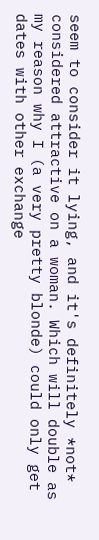seem to consider it lying, and it's definitely *not* considered attractive on a woman. Which will double as my reason why I (a very pretty blonde) could only get dates with other exchange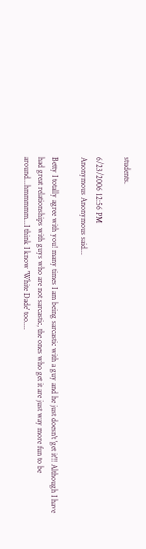students.

6/23/2006 12:56 PM
Anonymous Anonymous said...

Betty I totally agree with you! many times I am being sarcastic with a guy and he just doesn't 'get it'!! Although I have had great relationships with guys who are not sarcastic, the ones who get it are just way more fun to be around...hmmmmm...I think I know 'White Dade' too....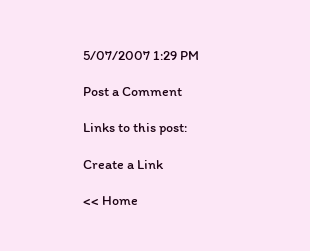5/07/2007 1:29 PM

Post a Comment

Links to this post:

Create a Link

<< Home